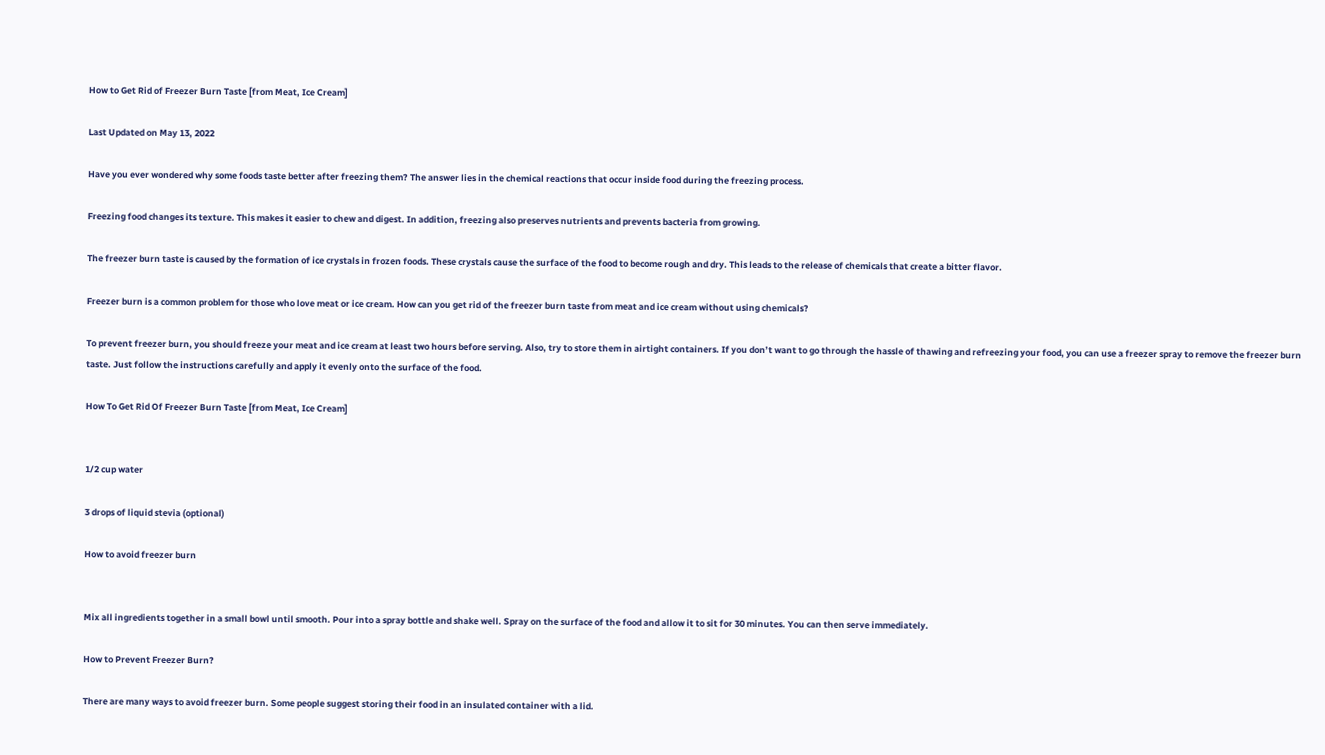How to Get Rid of Freezer Burn Taste [from Meat, Ice Cream]

Last Updated on May 13, 2022

Have you ever wondered why some foods taste better after freezing them? The answer lies in the chemical reactions that occur inside food during the freezing process.

Freezing food changes its texture. This makes it easier to chew and digest. In addition, freezing also preserves nutrients and prevents bacteria from growing.

The freezer burn taste is caused by the formation of ice crystals in frozen foods. These crystals cause the surface of the food to become rough and dry. This leads to the release of chemicals that create a bitter flavor.

Freezer burn is a common problem for those who love meat or ice cream. How can you get rid of the freezer burn taste from meat and ice cream without using chemicals?

To prevent freezer burn, you should freeze your meat and ice cream at least two hours before serving. Also, try to store them in airtight containers. If you don’t want to go through the hassle of thawing and refreezing your food, you can use a freezer spray to remove the freezer burn taste. Just follow the instructions carefully and apply it evenly onto the surface of the food.

How To Get Rid Of Freezer Burn Taste [from Meat, Ice Cream]


1/2 cup water

3 drops of liquid stevia (optional)

How to avoid freezer burn


Mix all ingredients together in a small bowl until smooth. Pour into a spray bottle and shake well. Spray on the surface of the food and allow it to sit for 30 minutes. You can then serve immediately.

How to Prevent Freezer Burn?

There are many ways to avoid freezer burn. Some people suggest storing their food in an insulated container with a lid.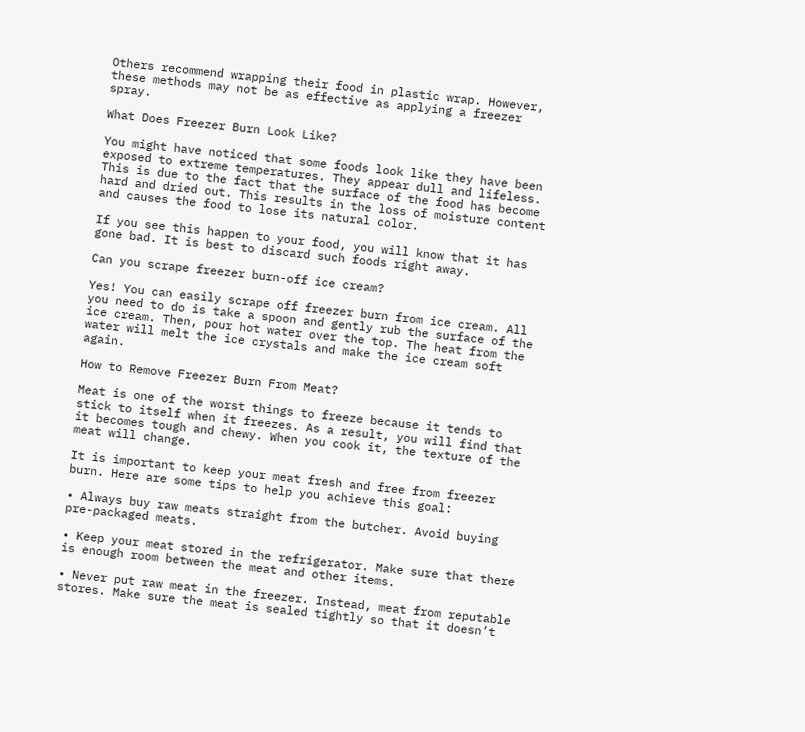Others recommend wrapping their food in plastic wrap. However, these methods may not be as effective as applying a freezer spray.

What Does Freezer Burn Look Like?

You might have noticed that some foods look like they have been exposed to extreme temperatures. They appear dull and lifeless. This is due to the fact that the surface of the food has become hard and dried out. This results in the loss of moisture content and causes the food to lose its natural color.

If you see this happen to your food, you will know that it has gone bad. It is best to discard such foods right away.

Can you scrape freezer burn-off ice cream?

Yes! You can easily scrape off freezer burn from ice cream. All you need to do is take a spoon and gently rub the surface of the ice cream. Then, pour hot water over the top. The heat from the water will melt the ice crystals and make the ice cream soft again.

How to Remove Freezer Burn From Meat?

Meat is one of the worst things to freeze because it tends to stick to itself when it freezes. As a result, you will find that it becomes tough and chewy. When you cook it, the texture of the meat will change.

It is important to keep your meat fresh and free from freezer burn. Here are some tips to help you achieve this goal:

• Always buy raw meats straight from the butcher. Avoid buying pre-packaged meats.

• Keep your meat stored in the refrigerator. Make sure that there is enough room between the meat and other items.

• Never put raw meat in the freezer. Instead, meat from reputable stores. Make sure the meat is sealed tightly so that it doesn’t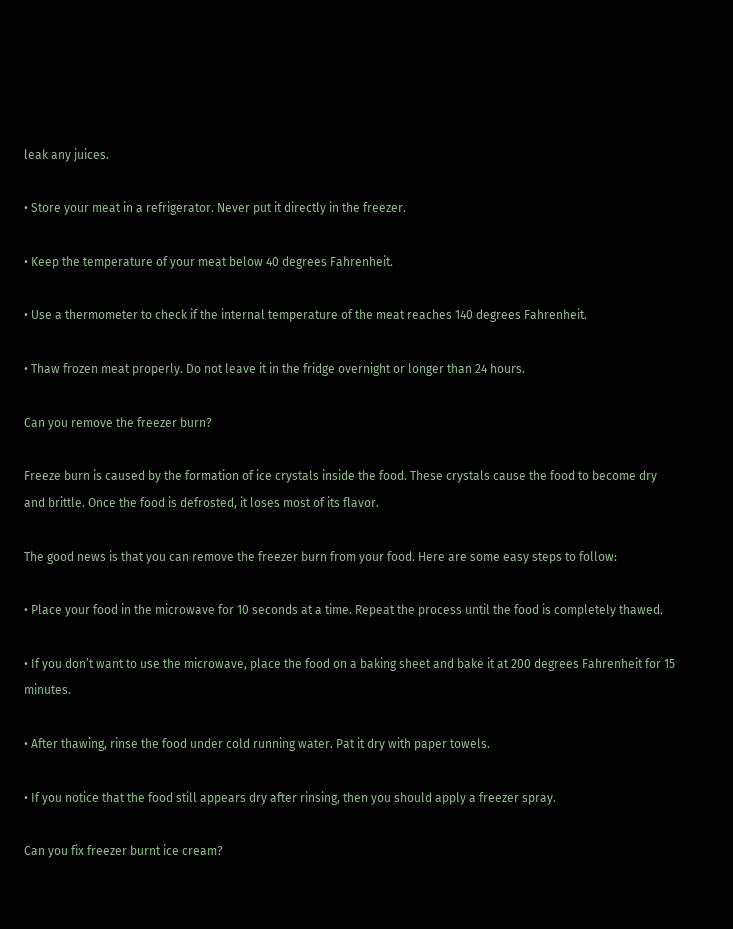leak any juices.

• Store your meat in a refrigerator. Never put it directly in the freezer.

• Keep the temperature of your meat below 40 degrees Fahrenheit.

• Use a thermometer to check if the internal temperature of the meat reaches 140 degrees Fahrenheit.

• Thaw frozen meat properly. Do not leave it in the fridge overnight or longer than 24 hours.

Can you remove the freezer burn?

Freeze burn is caused by the formation of ice crystals inside the food. These crystals cause the food to become dry and brittle. Once the food is defrosted, it loses most of its flavor.

The good news is that you can remove the freezer burn from your food. Here are some easy steps to follow:

• Place your food in the microwave for 10 seconds at a time. Repeat the process until the food is completely thawed.

• If you don’t want to use the microwave, place the food on a baking sheet and bake it at 200 degrees Fahrenheit for 15 minutes.

• After thawing, rinse the food under cold running water. Pat it dry with paper towels.

• If you notice that the food still appears dry after rinsing, then you should apply a freezer spray.

Can you fix freezer burnt ice cream?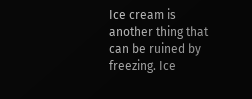Ice cream is another thing that can be ruined by freezing. Ice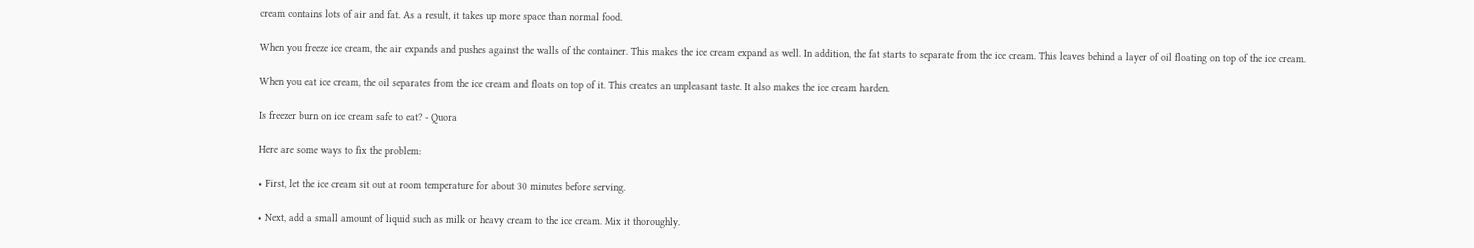cream contains lots of air and fat. As a result, it takes up more space than normal food.

When you freeze ice cream, the air expands and pushes against the walls of the container. This makes the ice cream expand as well. In addition, the fat starts to separate from the ice cream. This leaves behind a layer of oil floating on top of the ice cream.

When you eat ice cream, the oil separates from the ice cream and floats on top of it. This creates an unpleasant taste. It also makes the ice cream harden.

Is freezer burn on ice cream safe to eat? - Quora

Here are some ways to fix the problem:

• First, let the ice cream sit out at room temperature for about 30 minutes before serving.

• Next, add a small amount of liquid such as milk or heavy cream to the ice cream. Mix it thoroughly.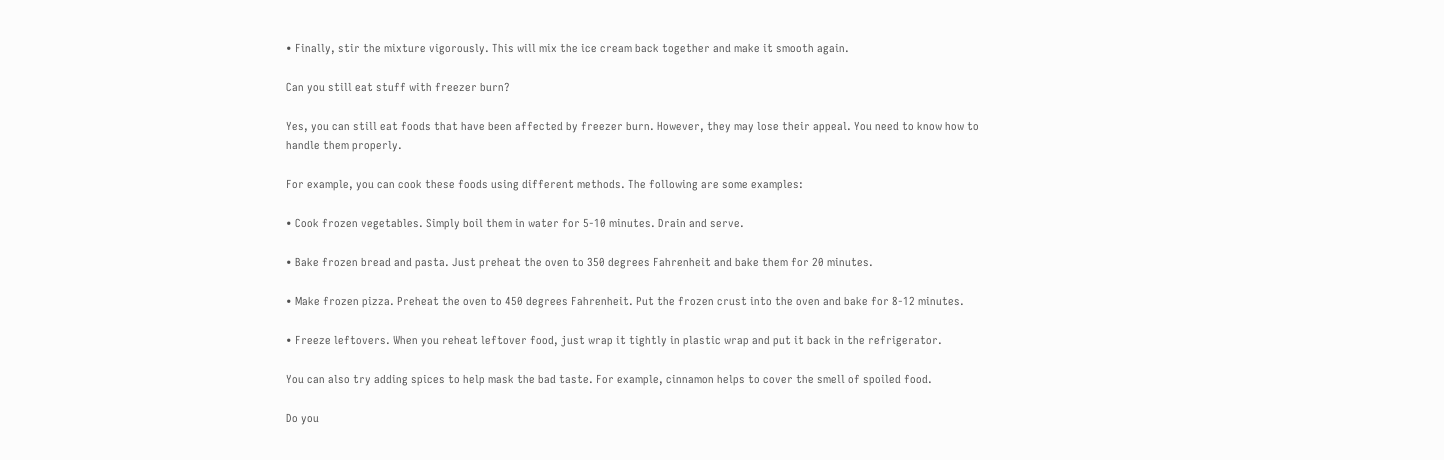• Finally, stir the mixture vigorously. This will mix the ice cream back together and make it smooth again.

Can you still eat stuff with freezer burn?

Yes, you can still eat foods that have been affected by freezer burn. However, they may lose their appeal. You need to know how to handle them properly.

For example, you can cook these foods using different methods. The following are some examples:

• Cook frozen vegetables. Simply boil them in water for 5-10 minutes. Drain and serve.

• Bake frozen bread and pasta. Just preheat the oven to 350 degrees Fahrenheit and bake them for 20 minutes.

• Make frozen pizza. Preheat the oven to 450 degrees Fahrenheit. Put the frozen crust into the oven and bake for 8-12 minutes.

• Freeze leftovers. When you reheat leftover food, just wrap it tightly in plastic wrap and put it back in the refrigerator.

You can also try adding spices to help mask the bad taste. For example, cinnamon helps to cover the smell of spoiled food.

Do you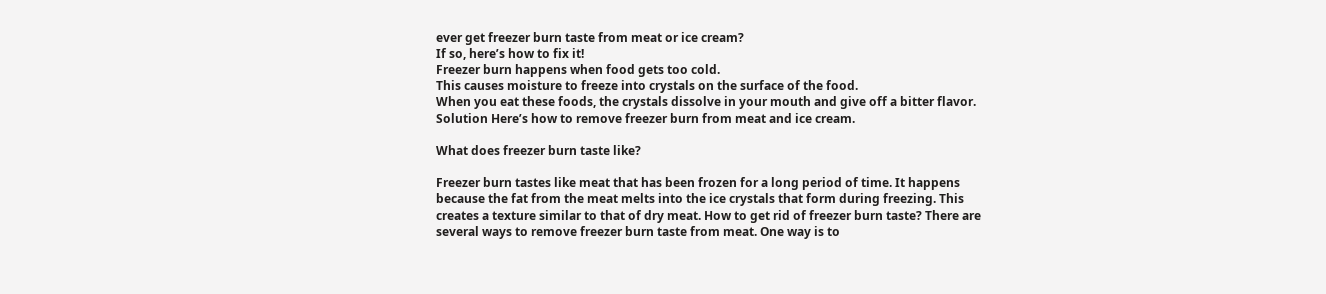ever get freezer burn taste from meat or ice cream?
If so, here’s how to fix it!
Freezer burn happens when food gets too cold.
This causes moisture to freeze into crystals on the surface of the food.
When you eat these foods, the crystals dissolve in your mouth and give off a bitter flavor.
Solution Here’s how to remove freezer burn from meat and ice cream.

What does freezer burn taste like?

Freezer burn tastes like meat that has been frozen for a long period of time. It happens because the fat from the meat melts into the ice crystals that form during freezing. This creates a texture similar to that of dry meat. How to get rid of freezer burn taste? There are several ways to remove freezer burn taste from meat. One way is to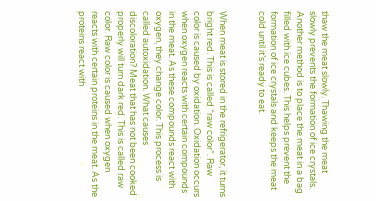thaw the meat slowly. Thawing the meat slowly prevents the formation of ice crystals. Another method is to place the meat in a bag filled with ice cubes. This helps prevent the formation of ice crystals and keeps the meat cold until it’s ready to eat.


When meat is stored in the refrigerator, it turns bright red. This is called “raw color”. Raw color is caused by oxidation. Oxidation occurs when oxygen reacts with certain compounds in the meat. As these compounds react with oxygen, they change color. This process is called autoxidation. What causes discoloration? Meat that has not been cooked properly will turn dark red. This is called raw color. Raw color is caused when oxygen reacts with certain proteins in the meat. As the proteins react with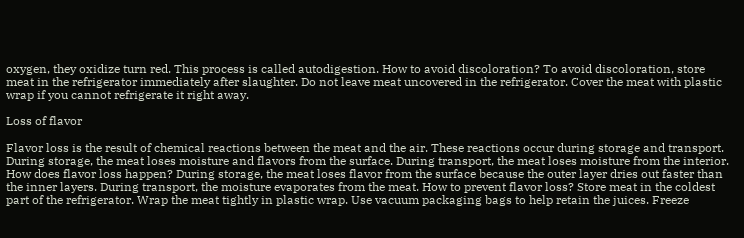oxygen, they oxidize turn red. This process is called autodigestion. How to avoid discoloration? To avoid discoloration, store meat in the refrigerator immediately after slaughter. Do not leave meat uncovered in the refrigerator. Cover the meat with plastic wrap if you cannot refrigerate it right away.

Loss of flavor

Flavor loss is the result of chemical reactions between the meat and the air. These reactions occur during storage and transport. During storage, the meat loses moisture and flavors from the surface. During transport, the meat loses moisture from the interior. How does flavor loss happen? During storage, the meat loses flavor from the surface because the outer layer dries out faster than the inner layers. During transport, the moisture evaporates from the meat. How to prevent flavor loss? Store meat in the coldest part of the refrigerator. Wrap the meat tightly in plastic wrap. Use vacuum packaging bags to help retain the juices. Freeze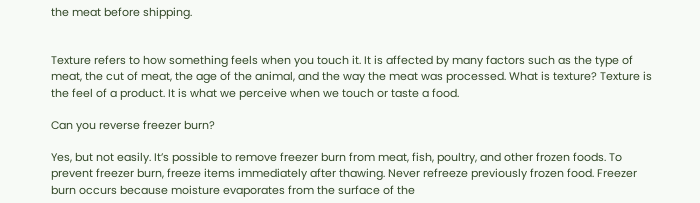the meat before shipping.


Texture refers to how something feels when you touch it. It is affected by many factors such as the type of meat, the cut of meat, the age of the animal, and the way the meat was processed. What is texture? Texture is the feel of a product. It is what we perceive when we touch or taste a food.

Can you reverse freezer burn?

Yes, but not easily. It’s possible to remove freezer burn from meat, fish, poultry, and other frozen foods. To prevent freezer burn, freeze items immediately after thawing. Never refreeze previously frozen food. Freezer burn occurs because moisture evaporates from the surface of the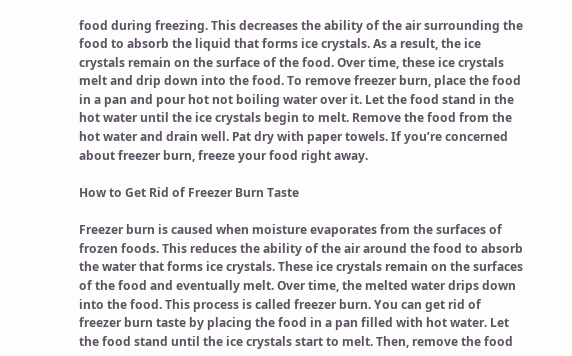food during freezing. This decreases the ability of the air surrounding the food to absorb the liquid that forms ice crystals. As a result, the ice crystals remain on the surface of the food. Over time, these ice crystals melt and drip down into the food. To remove freezer burn, place the food in a pan and pour hot not boiling water over it. Let the food stand in the hot water until the ice crystals begin to melt. Remove the food from the hot water and drain well. Pat dry with paper towels. If you’re concerned about freezer burn, freeze your food right away.

How to Get Rid of Freezer Burn Taste

Freezer burn is caused when moisture evaporates from the surfaces of frozen foods. This reduces the ability of the air around the food to absorb the water that forms ice crystals. These ice crystals remain on the surfaces of the food and eventually melt. Over time, the melted water drips down into the food. This process is called freezer burn. You can get rid of freezer burn taste by placing the food in a pan filled with hot water. Let the food stand until the ice crystals start to melt. Then, remove the food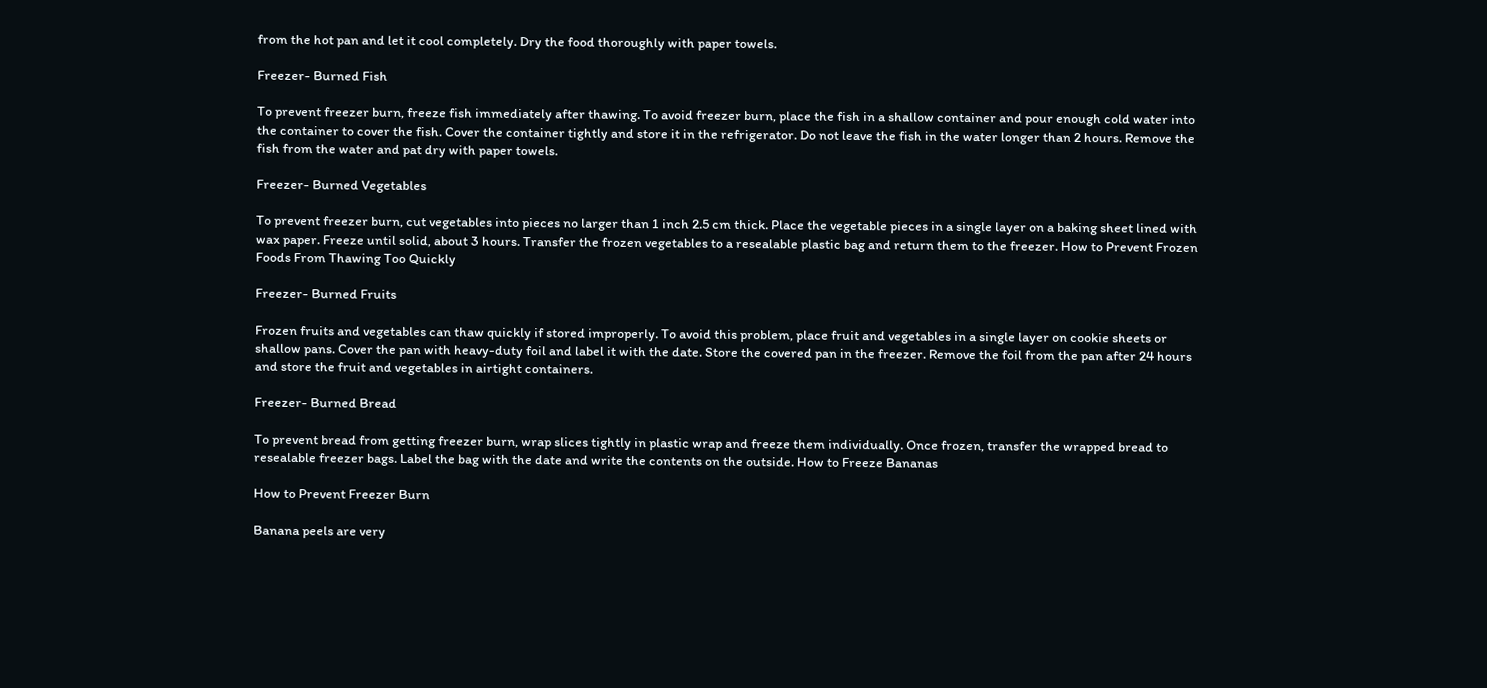from the hot pan and let it cool completely. Dry the food thoroughly with paper towels.

Freezer- Burned Fish

To prevent freezer burn, freeze fish immediately after thawing. To avoid freezer burn, place the fish in a shallow container and pour enough cold water into the container to cover the fish. Cover the container tightly and store it in the refrigerator. Do not leave the fish in the water longer than 2 hours. Remove the fish from the water and pat dry with paper towels.

Freezer- Burned Vegetables

To prevent freezer burn, cut vegetables into pieces no larger than 1 inch 2.5 cm thick. Place the vegetable pieces in a single layer on a baking sheet lined with wax paper. Freeze until solid, about 3 hours. Transfer the frozen vegetables to a resealable plastic bag and return them to the freezer. How to Prevent Frozen Foods From Thawing Too Quickly

Freezer- Burned Fruits

Frozen fruits and vegetables can thaw quickly if stored improperly. To avoid this problem, place fruit and vegetables in a single layer on cookie sheets or shallow pans. Cover the pan with heavy-duty foil and label it with the date. Store the covered pan in the freezer. Remove the foil from the pan after 24 hours and store the fruit and vegetables in airtight containers.

Freezer- Burned Bread

To prevent bread from getting freezer burn, wrap slices tightly in plastic wrap and freeze them individually. Once frozen, transfer the wrapped bread to resealable freezer bags. Label the bag with the date and write the contents on the outside. How to Freeze Bananas

How to Prevent Freezer Burn

Banana peels are very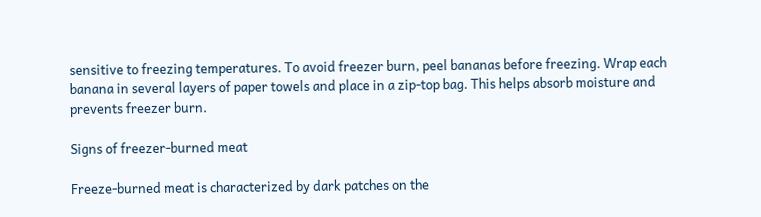sensitive to freezing temperatures. To avoid freezer burn, peel bananas before freezing. Wrap each banana in several layers of paper towels and place in a zip-top bag. This helps absorb moisture and prevents freezer burn.

Signs of freezer-burned meat

Freeze-burned meat is characterized by dark patches on the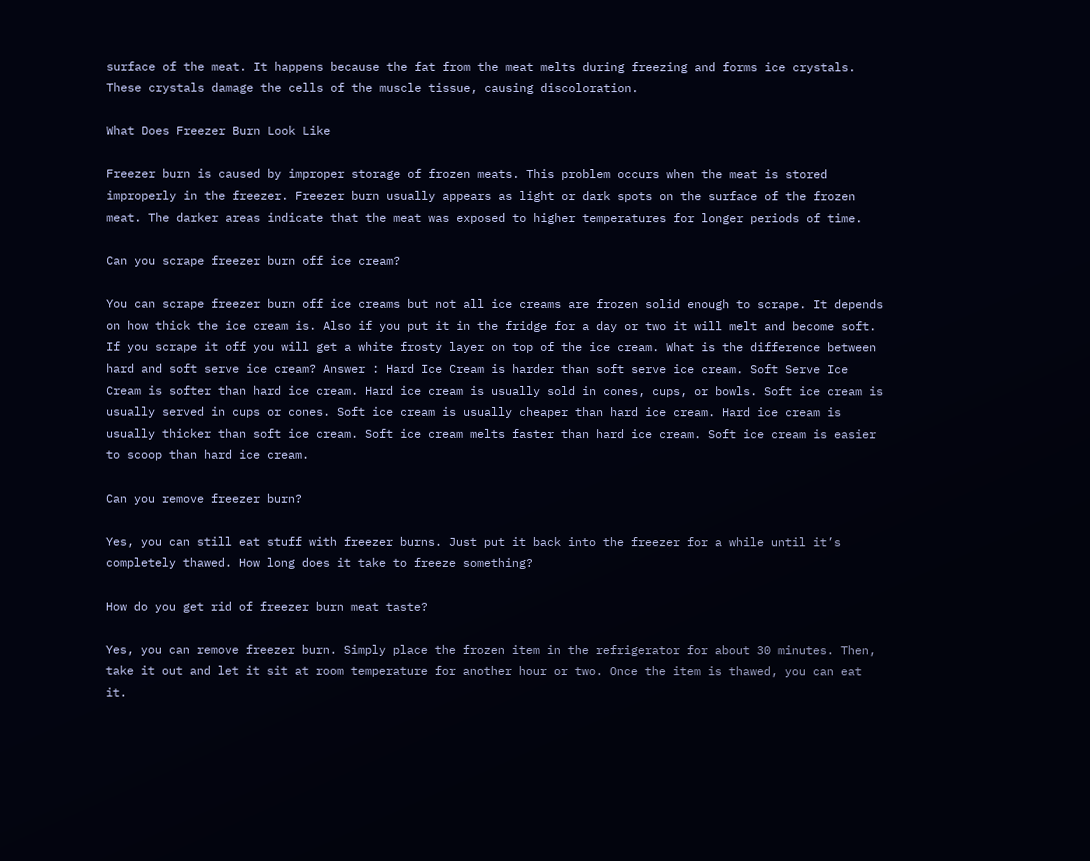surface of the meat. It happens because the fat from the meat melts during freezing and forms ice crystals. These crystals damage the cells of the muscle tissue, causing discoloration.

What Does Freezer Burn Look Like

Freezer burn is caused by improper storage of frozen meats. This problem occurs when the meat is stored improperly in the freezer. Freezer burn usually appears as light or dark spots on the surface of the frozen meat. The darker areas indicate that the meat was exposed to higher temperatures for longer periods of time.

Can you scrape freezer burn off ice cream?

You can scrape freezer burn off ice creams but not all ice creams are frozen solid enough to scrape. It depends on how thick the ice cream is. Also if you put it in the fridge for a day or two it will melt and become soft. If you scrape it off you will get a white frosty layer on top of the ice cream. What is the difference between hard and soft serve ice cream? Answer : Hard Ice Cream is harder than soft serve ice cream. Soft Serve Ice Cream is softer than hard ice cream. Hard ice cream is usually sold in cones, cups, or bowls. Soft ice cream is usually served in cups or cones. Soft ice cream is usually cheaper than hard ice cream. Hard ice cream is usually thicker than soft ice cream. Soft ice cream melts faster than hard ice cream. Soft ice cream is easier to scoop than hard ice cream.

Can you remove freezer burn?

Yes, you can still eat stuff with freezer burns. Just put it back into the freezer for a while until it’s completely thawed. How long does it take to freeze something?

How do you get rid of freezer burn meat taste?

Yes, you can remove freezer burn. Simply place the frozen item in the refrigerator for about 30 minutes. Then, take it out and let it sit at room temperature for another hour or two. Once the item is thawed, you can eat it.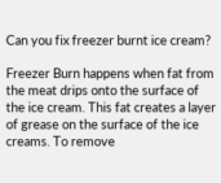Can you fix freezer burnt ice cream?

Freezer Burn happens when fat from the meat drips onto the surface of the ice cream. This fat creates a layer of grease on the surface of the ice creams. To remove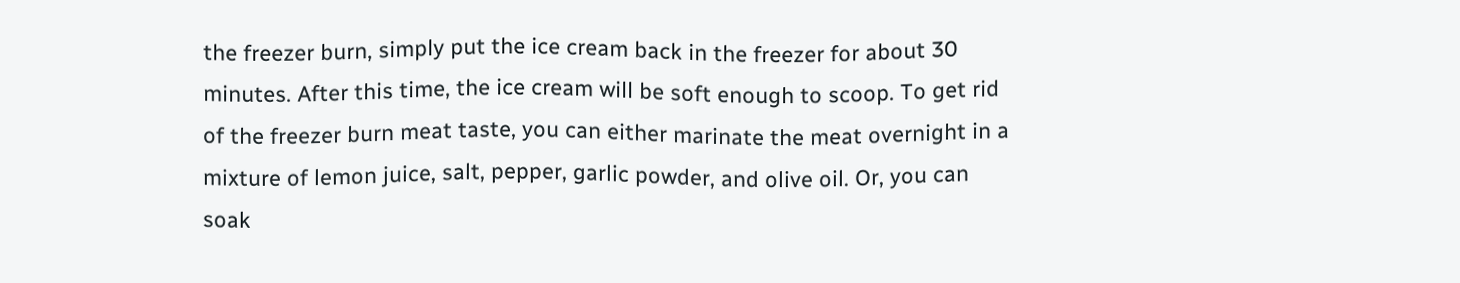the freezer burn, simply put the ice cream back in the freezer for about 30 minutes. After this time, the ice cream will be soft enough to scoop. To get rid of the freezer burn meat taste, you can either marinate the meat overnight in a mixture of lemon juice, salt, pepper, garlic powder, and olive oil. Or, you can soak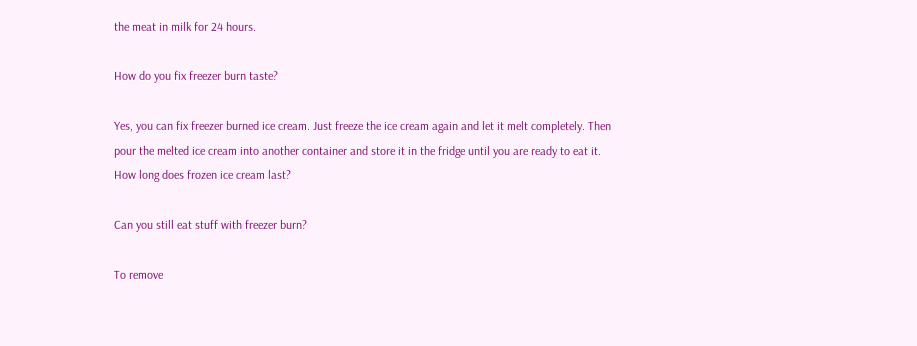the meat in milk for 24 hours.

How do you fix freezer burn taste?

Yes, you can fix freezer burned ice cream. Just freeze the ice cream again and let it melt completely. Then pour the melted ice cream into another container and store it in the fridge until you are ready to eat it. How long does frozen ice cream last?

Can you still eat stuff with freezer burn?

To remove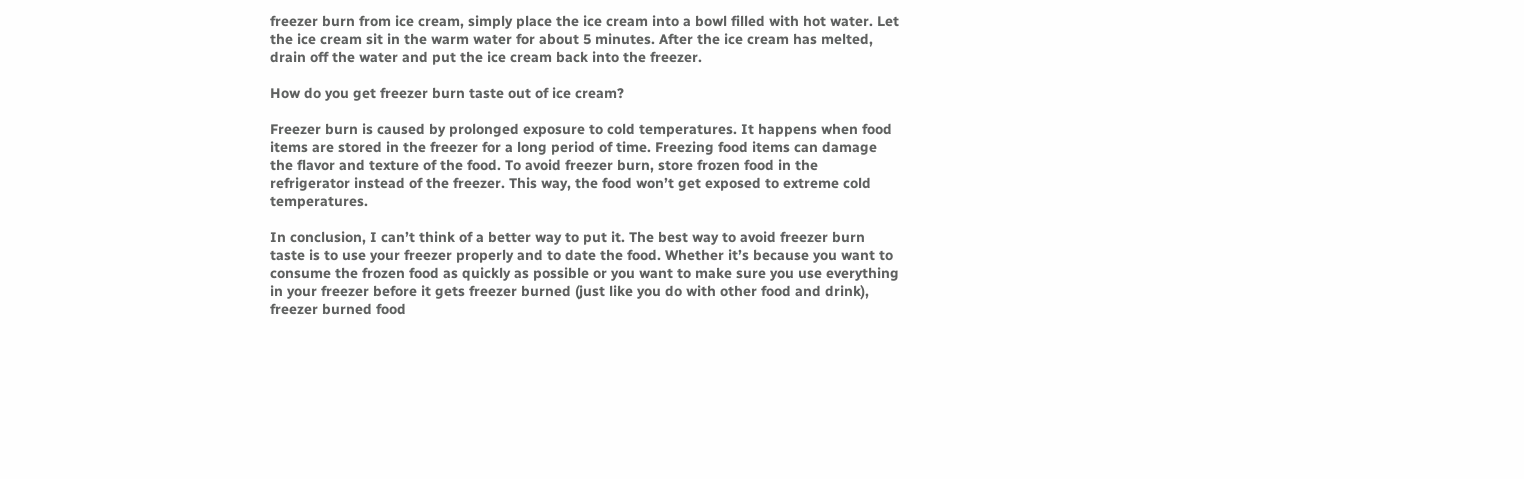freezer burn from ice cream, simply place the ice cream into a bowl filled with hot water. Let the ice cream sit in the warm water for about 5 minutes. After the ice cream has melted, drain off the water and put the ice cream back into the freezer.

How do you get freezer burn taste out of ice cream?

Freezer burn is caused by prolonged exposure to cold temperatures. It happens when food items are stored in the freezer for a long period of time. Freezing food items can damage the flavor and texture of the food. To avoid freezer burn, store frozen food in the refrigerator instead of the freezer. This way, the food won’t get exposed to extreme cold temperatures.

In conclusion, I can’t think of a better way to put it. The best way to avoid freezer burn taste is to use your freezer properly and to date the food. Whether it’s because you want to consume the frozen food as quickly as possible or you want to make sure you use everything in your freezer before it gets freezer burned (just like you do with other food and drink), freezer burned food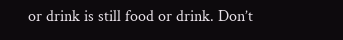or drink is still food or drink. Don’t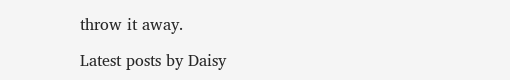throw it away.

Latest posts by Daisy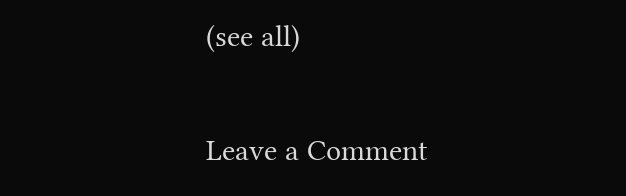(see all)

Leave a Comment